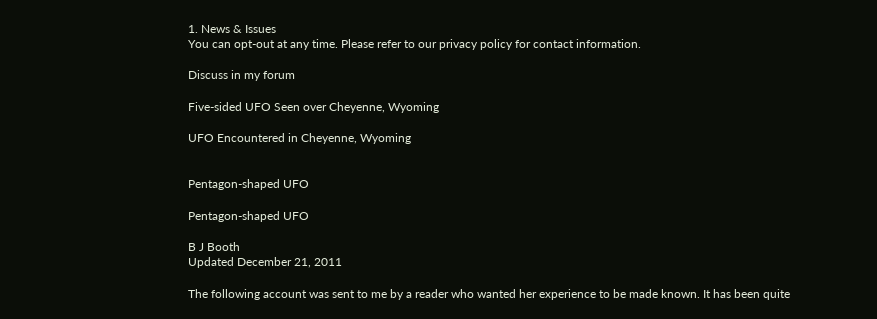1. News & Issues
You can opt-out at any time. Please refer to our privacy policy for contact information.

Discuss in my forum

Five-sided UFO Seen over Cheyenne, Wyoming

UFO Encountered in Cheyenne, Wyoming


Pentagon-shaped UFO

Pentagon-shaped UFO

B J Booth
Updated December 21, 2011

The following account was sent to me by a reader who wanted her experience to be made known. It has been quite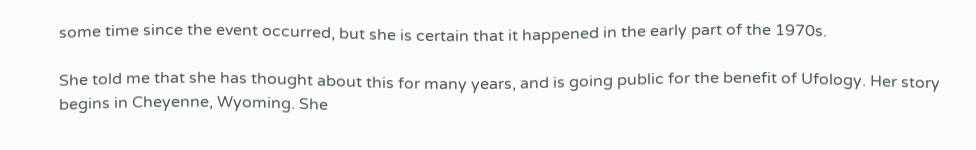some time since the event occurred, but she is certain that it happened in the early part of the 1970s.

She told me that she has thought about this for many years, and is going public for the benefit of Ufology. Her story begins in Cheyenne, Wyoming. She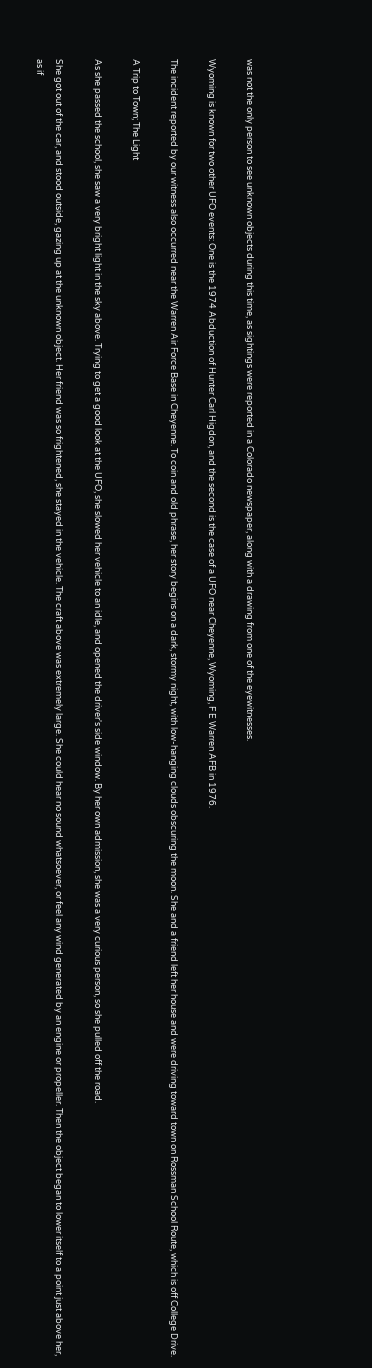was not the only person to see unknown objects during this time, as sightings were reported in a Colorado newspaper, along with a drawing from one of the eyewitnesses.

Wyoming is known for two other UFO events: One is the 1974 Abduction of Hunter Carl Higdon, and the second is the case of a UFO near Cheyenne, Wyoming, F E Warren AFB in 1976.

The incident reported by our witness also occurred near the Warren Air Force Base in Cheyenne. To coin and old phrase, her story begins on a dark, stormy night, with low-hanging clouds obscuring the moon. She and a friend left her house and were driving toward town on Rossman School Route, which is off College Drive.

A Trip to Town; The Light

As she passed the school, she saw a very bright light in the sky above. Trying to get a good look at the UFO, she slowed her vehicle to an idle, and opened the driver's side window. By her own admission, she was a very curious person, so she pulled off the road.

She got out of the car, and stood outside, gazing up at the unknown object. Her friend was so frightened, she stayed in the vehicle. The craft above was extremely large. She could hear no sound whatsoever, or feel any wind generated by an engine or propeller. Then the object began to lower itself to a point just above her, as if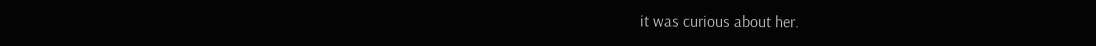it was curious about her.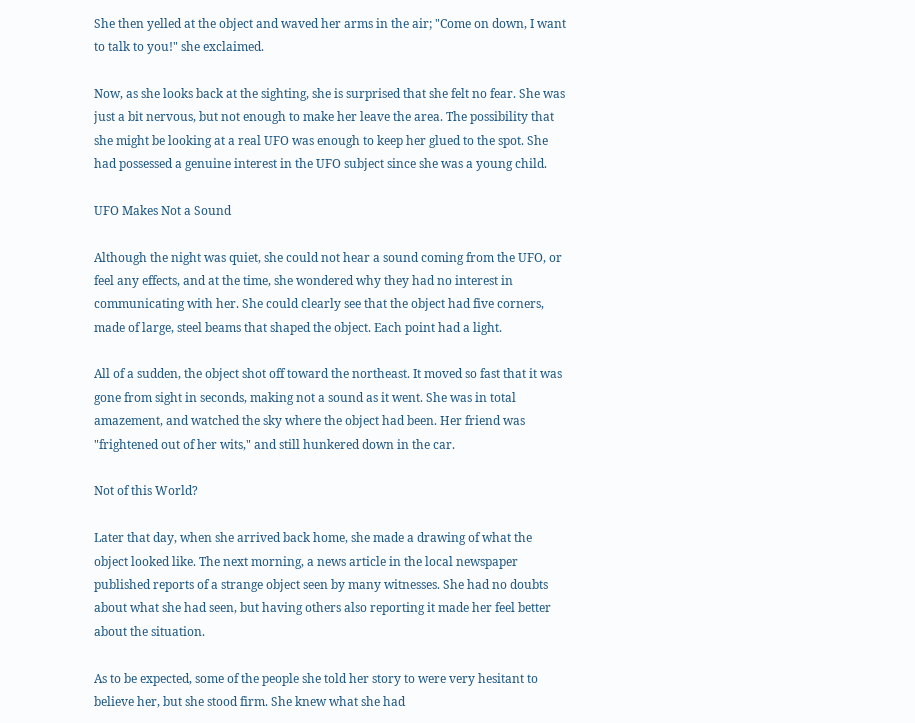She then yelled at the object and waved her arms in the air; "Come on down, I want to talk to you!" she exclaimed.

Now, as she looks back at the sighting, she is surprised that she felt no fear. She was just a bit nervous, but not enough to make her leave the area. The possibility that she might be looking at a real UFO was enough to keep her glued to the spot. She had possessed a genuine interest in the UFO subject since she was a young child.

UFO Makes Not a Sound

Although the night was quiet, she could not hear a sound coming from the UFO, or feel any effects, and at the time, she wondered why they had no interest in communicating with her. She could clearly see that the object had five corners, made of large, steel beams that shaped the object. Each point had a light.

All of a sudden, the object shot off toward the northeast. It moved so fast that it was gone from sight in seconds, making not a sound as it went. She was in total amazement, and watched the sky where the object had been. Her friend was "frightened out of her wits," and still hunkered down in the car.

Not of this World?

Later that day, when she arrived back home, she made a drawing of what the object looked like. The next morning, a news article in the local newspaper published reports of a strange object seen by many witnesses. She had no doubts about what she had seen, but having others also reporting it made her feel better about the situation.

As to be expected, some of the people she told her story to were very hesitant to believe her, but she stood firm. She knew what she had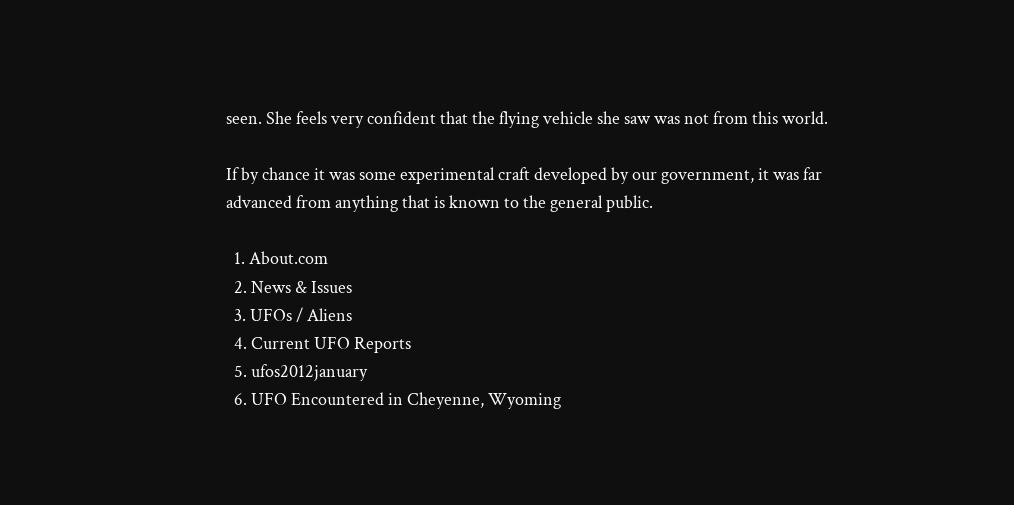seen. She feels very confident that the flying vehicle she saw was not from this world.

If by chance it was some experimental craft developed by our government, it was far advanced from anything that is known to the general public.

  1. About.com
  2. News & Issues
  3. UFOs / Aliens
  4. Current UFO Reports
  5. ufos2012january
  6. UFO Encountered in Cheyenne, Wyoming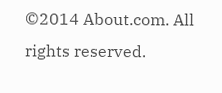©2014 About.com. All rights reserved.